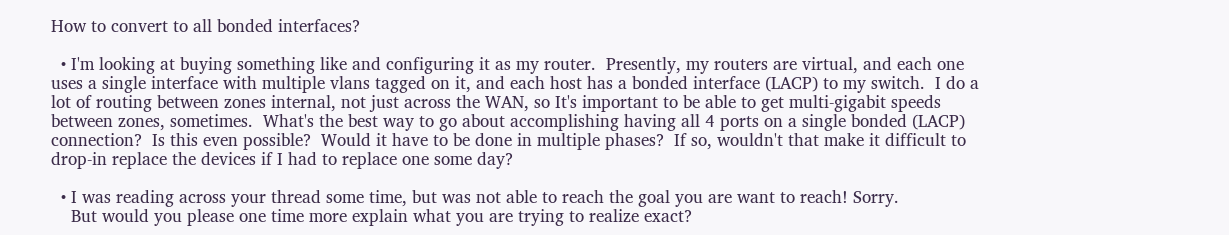How to convert to all bonded interfaces?

  • I'm looking at buying something like and configuring it as my router.  Presently, my routers are virtual, and each one uses a single interface with multiple vlans tagged on it, and each host has a bonded interface (LACP) to my switch.  I do a lot of routing between zones internal, not just across the WAN, so It's important to be able to get multi-gigabit speeds between zones, sometimes.  What's the best way to go about accomplishing having all 4 ports on a single bonded (LACP) connection?  Is this even possible?  Would it have to be done in multiple phases?  If so, wouldn't that make it difficult to drop-in replace the devices if I had to replace one some day?

  • I was reading across your thread some time, but was not able to reach the goal you are want to reach! Sorry.
    But would you please one time more explain what you are trying to realize exact?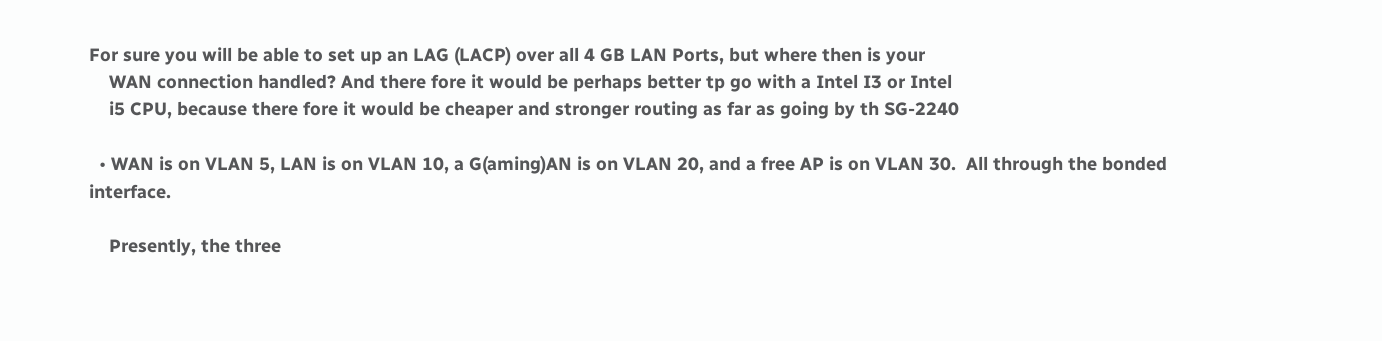For sure you will be able to set up an LAG (LACP) over all 4 GB LAN Ports, but where then is your
    WAN connection handled? And there fore it would be perhaps better tp go with a Intel I3 or Intel
    i5 CPU, because there fore it would be cheaper and stronger routing as far as going by th SG-2240

  • WAN is on VLAN 5, LAN is on VLAN 10, a G(aming)AN is on VLAN 20, and a free AP is on VLAN 30.  All through the bonded interface.

    Presently, the three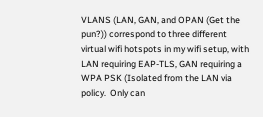VLANS (LAN, GAN, and OPAN (Get the pun?)) correspond to three different virtual wifi hotspots in my wifi setup, with LAN requiring EAP-TLS, GAN requiring a WPA PSK (Isolated from the LAN via policy.  Only can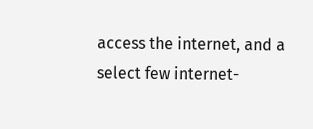access the internet, and a select few internet-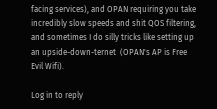facing services), and OPAN requiring you take incredibly slow speeds and shit QOS filtering, and sometimes I do silly tricks like setting up an upside-down-ternet  (OPAN's AP is Free Evil Wifi).

Log in to reply